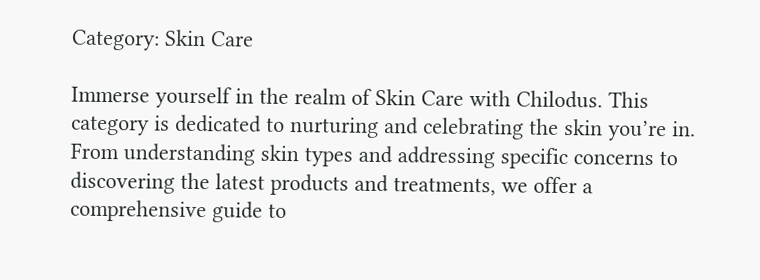Category: Skin Care

Immerse yourself in the realm of Skin Care with Chilodus. This category is dedicated to nurturing and celebrating the skin you’re in. From understanding skin types and addressing specific concerns to discovering the latest products and treatments, we offer a comprehensive guide to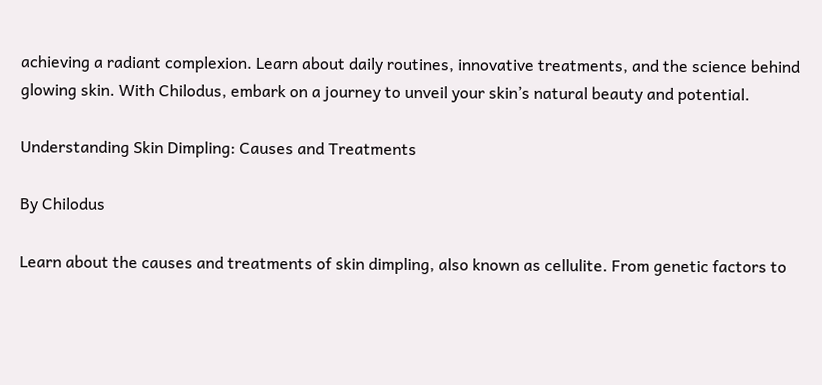achieving a radiant complexion. Learn about daily routines, innovative treatments, and the science behind glowing skin. With Chilodus, embark on a journey to unveil your skin’s natural beauty and potential.

Understanding Skin Dimpling: Causes and Treatments

By Chilodus

Learn about the causes and treatments of skin dimpling, also known as cellulite. From genetic factors to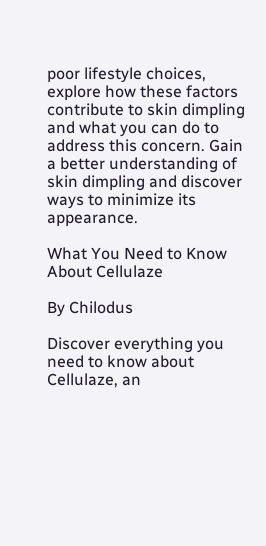poor lifestyle choices, explore how these factors contribute to skin dimpling and what you can do to address this concern. Gain a better understanding of skin dimpling and discover ways to minimize its appearance.

What You Need to Know About Cellulaze

By Chilodus

Discover everything you need to know about Cellulaze, an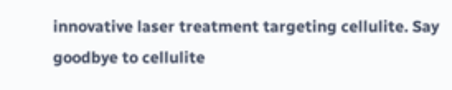innovative laser treatment targeting cellulite. Say goodbye to cellulite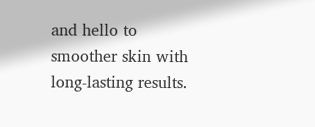and hello to smoother skin with long-lasting results.